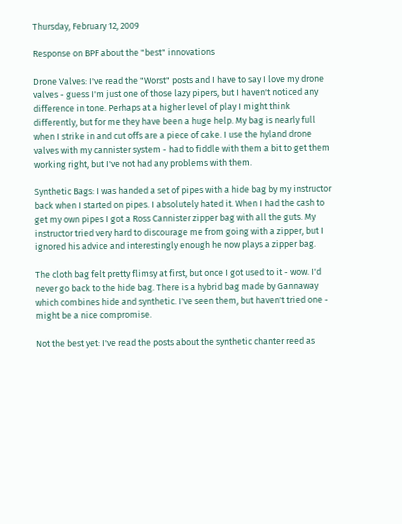Thursday, February 12, 2009

Response on BPF about the "best" innovations

Drone Valves: I've read the "Worst" posts and I have to say I love my drone valves - guess I'm just one of those lazy pipers, but I haven't noticed any difference in tone. Perhaps at a higher level of play I might think differently, but for me they have been a huge help. My bag is nearly full when I strike in and cut offs are a piece of cake. I use the hyland drone valves with my cannister system - had to fiddle with them a bit to get them working right, but I've not had any problems with them.

Synthetic Bags: I was handed a set of pipes with a hide bag by my instructor back when I started on pipes. I absolutely hated it. When I had the cash to get my own pipes I got a Ross Cannister zipper bag with all the guts. My instructor tried very hard to discourage me from going with a zipper, but I ignored his advice and interestingly enough he now plays a zipper bag.

The cloth bag felt pretty flimsy at first, but once I got used to it - wow. I'd never go back to the hide bag. There is a hybrid bag made by Gannaway which combines hide and synthetic. I've seen them, but haven't tried one - might be a nice compromise.

Not the best yet: I've read the posts about the synthetic chanter reed as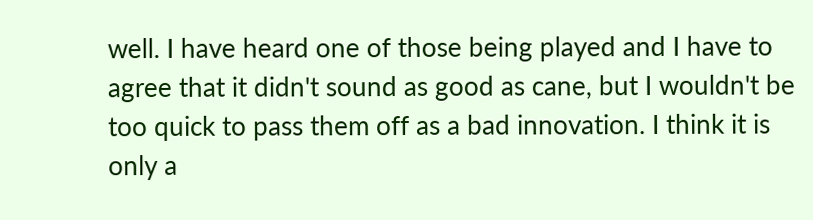well. I have heard one of those being played and I have to agree that it didn't sound as good as cane, but I wouldn't be too quick to pass them off as a bad innovation. I think it is only a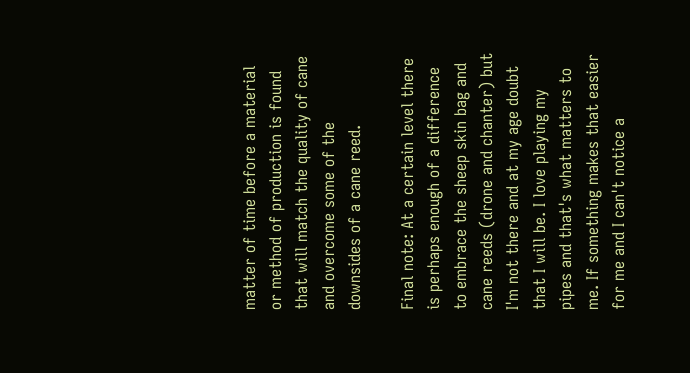matter of time before a material or method of production is found that will match the quality of cane and overcome some of the downsides of a cane reed.

Final note: At a certain level there is perhaps enough of a difference to embrace the sheep skin bag and cane reeds (drone and chanter) but I'm not there and at my age doubt that I will be. I love playing my pipes and that's what matters to me. If something makes that easier for me and I can't notice a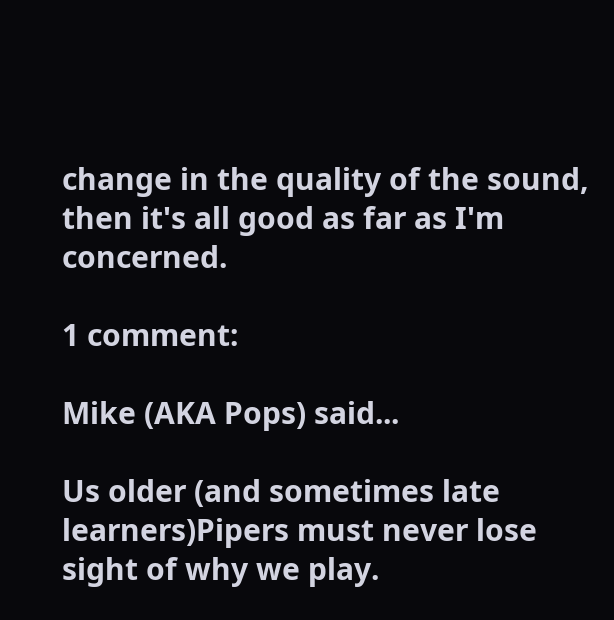change in the quality of the sound, then it's all good as far as I'm concerned.

1 comment:

Mike (AKA Pops) said...

Us older (and sometimes late learners)Pipers must never lose sight of why we play.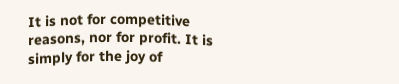It is not for competitive reasons, nor for profit. It is simply for the joy of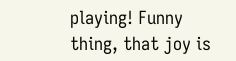playing! Funny thing, that joy is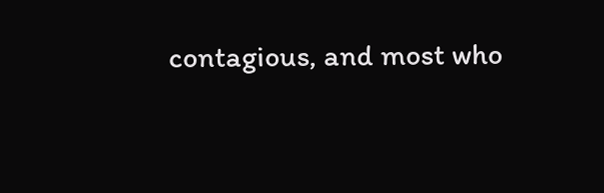contagious, and most who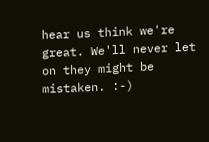hear us think we're great. We'll never let on they might be mistaken. :-)